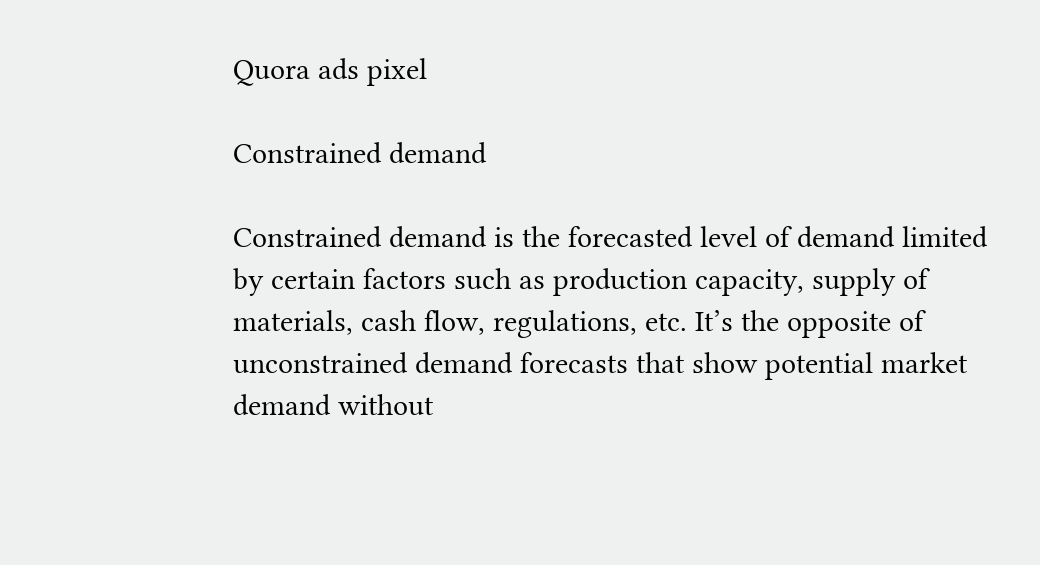Quora ads pixel

Constrained demand

Constrained demand is the forecasted level of demand limited by certain factors such as production capacity, supply of materials, cash flow, regulations, etc. It’s the opposite of unconstrained demand forecasts that show potential market demand without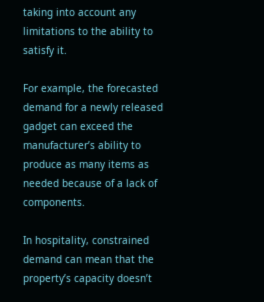taking into account any limitations to the ability to satisfy it.

For example, the forecasted demand for a newly released gadget can exceed the manufacturer’s ability to produce as many items as needed because of a lack of components.

In hospitality, constrained demand can mean that the property’s capacity doesn’t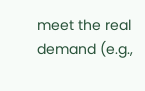meet the real demand (e.g.,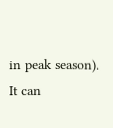in peak season). It can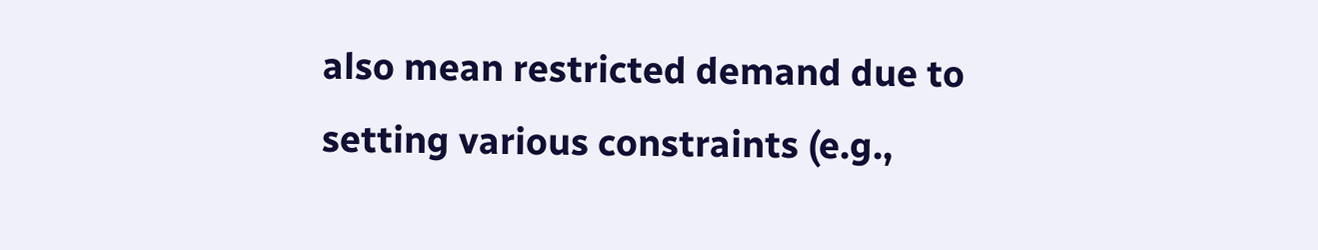also mean restricted demand due to setting various constraints (e.g.,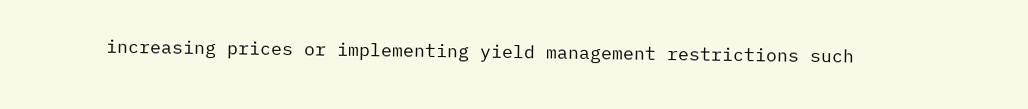increasing prices or implementing yield management restrictions such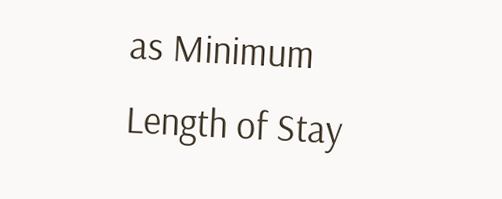as Minimum Length of Stay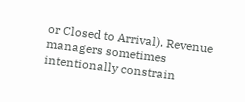or Closed to Arrival). Revenue managers sometimes intentionally constrain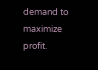demand to maximize profit.